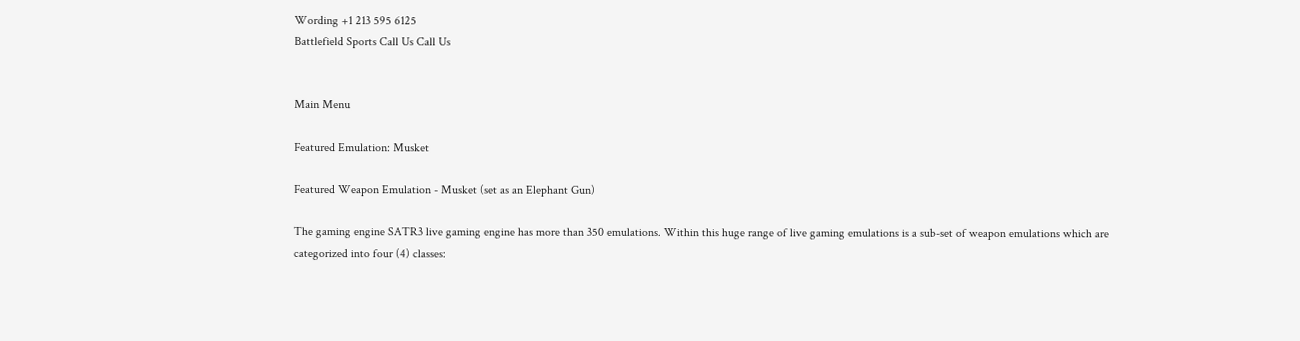Wording +1 213 595 6125
Battlefield Sports Call Us Call Us


Main Menu

Featured Emulation: Musket

Featured Weapon Emulation - Musket (set as an Elephant Gun)

The gaming engine SATR3 live gaming engine has more than 350 emulations. Within this huge range of live gaming emulations is a sub-set of weapon emulations which are categorized into four (4) classes: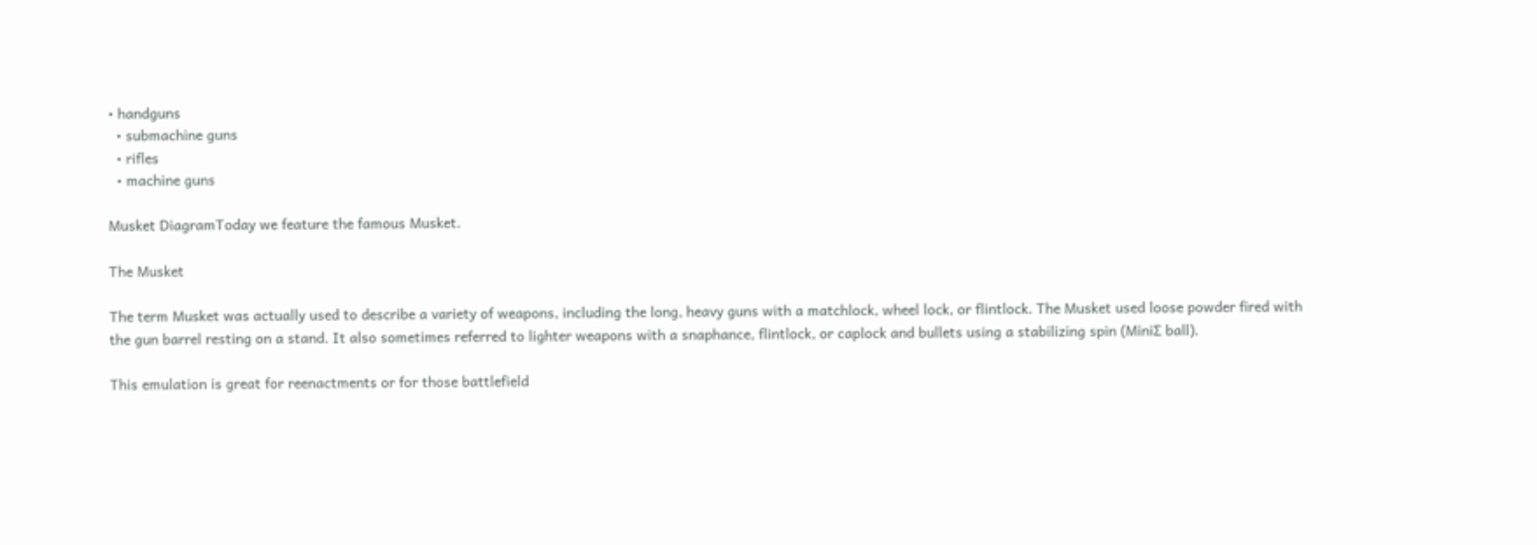• handguns
  • submachine guns
  • rifles
  • machine guns

Musket DiagramToday we feature the famous Musket.

The Musket

The term Musket was actually used to describe a variety of weapons, including the long, heavy guns with a matchlock, wheel lock, or flintlock. The Musket used loose powder fired with the gun barrel resting on a stand. It also sometimes referred to lighter weapons with a snaphance, flintlock, or caplock and bullets using a stabilizing spin (MiniƩ ball).

This emulation is great for reenactments or for those battlefield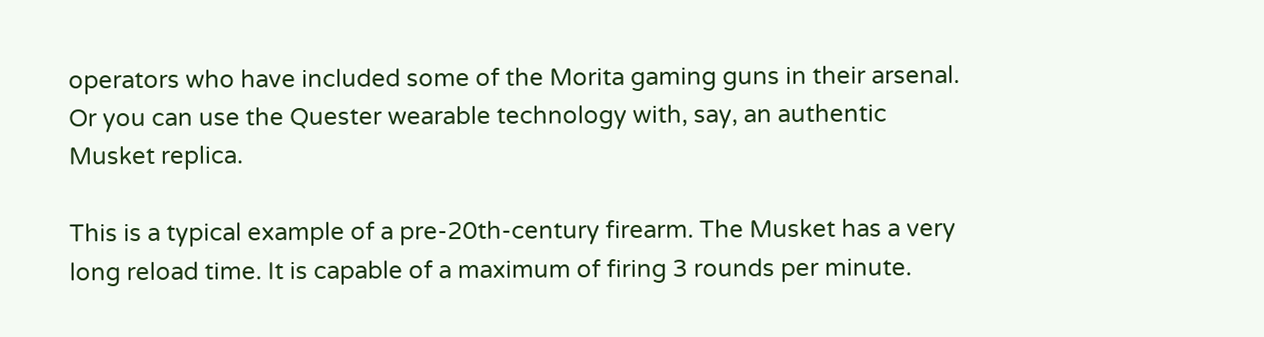operators who have included some of the Morita gaming guns in their arsenal. Or you can use the Quester wearable technology with, say, an authentic Musket replica.

This is a typical example of a pre-20th-century firearm. The Musket has a very long reload time. It is capable of a maximum of firing 3 rounds per minute.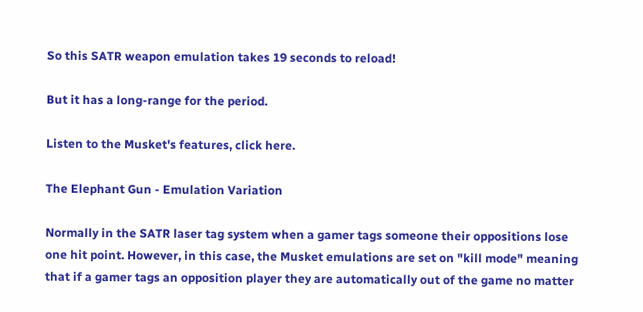So this SATR weapon emulation takes 19 seconds to reload!

But it has a long-range for the period.

Listen to the Musket's features, click here.

The Elephant Gun - Emulation Variation

Normally in the SATR laser tag system when a gamer tags someone their oppositions lose one hit point. However, in this case, the Musket emulations are set on "kill mode" meaning that if a gamer tags an opposition player they are automatically out of the game no matter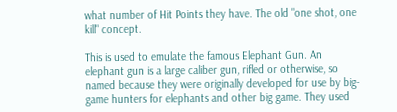what number of Hit Points they have. The old "one shot, one kill" concept.

This is used to emulate the famous Elephant Gun. An elephant gun is a large caliber gun, rifled or otherwise, so named because they were originally developed for use by big-game hunters for elephants and other big game. They used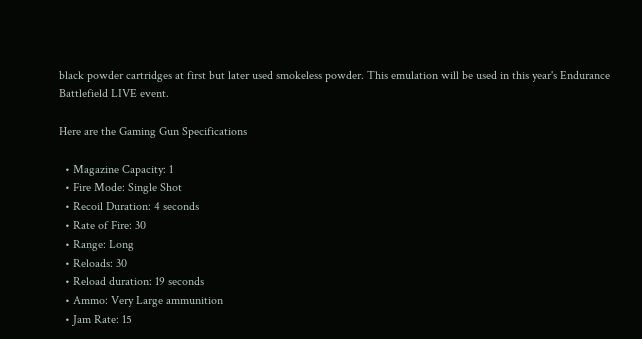black powder cartridges at first but later used smokeless powder. This emulation will be used in this year's Endurance Battlefield LIVE event.

Here are the Gaming Gun Specifications

  • Magazine Capacity: 1
  • Fire Mode: Single Shot
  • Recoil Duration: 4 seconds
  • Rate of Fire: 30
  • Range: Long
  • Reloads: 30
  • Reload duration: 19 seconds
  • Ammo: Very Large ammunition
  • Jam Rate: 15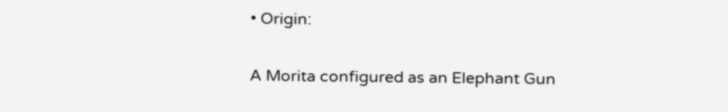• Origin:

A Morita configured as an Elephant Gun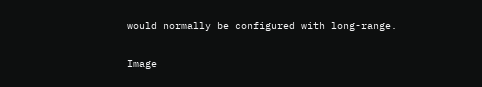would normally be configured with long-range.

Image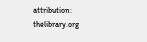attribution: thelibrary.org